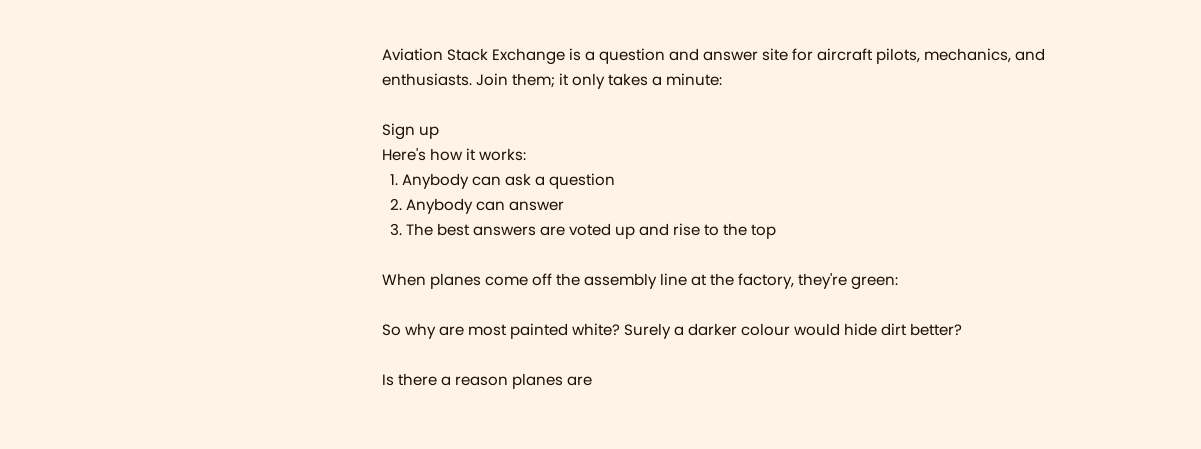Aviation Stack Exchange is a question and answer site for aircraft pilots, mechanics, and enthusiasts. Join them; it only takes a minute:

Sign up
Here's how it works:
  1. Anybody can ask a question
  2. Anybody can answer
  3. The best answers are voted up and rise to the top

When planes come off the assembly line at the factory, they're green:

So why are most painted white? Surely a darker colour would hide dirt better?

Is there a reason planes are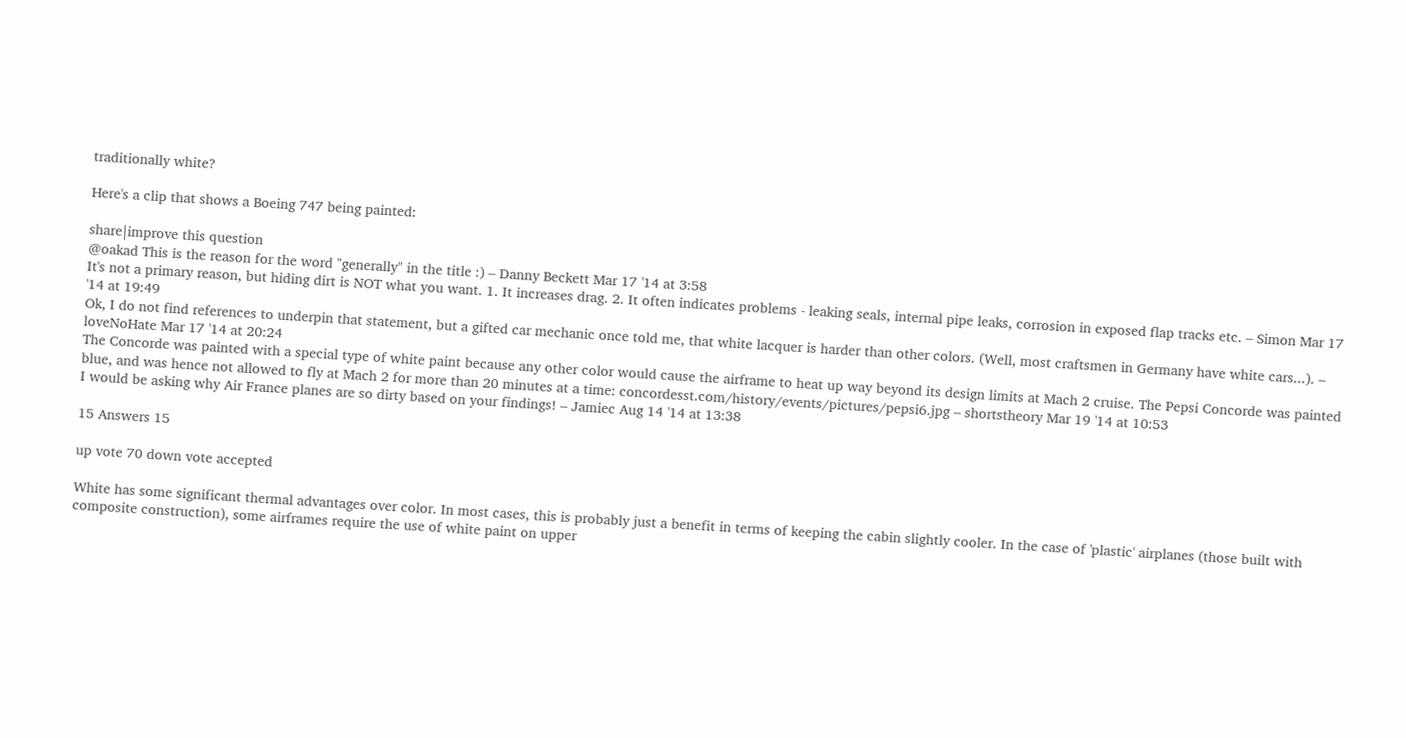traditionally white?

Here's a clip that shows a Boeing 747 being painted:

share|improve this question
@oakad This is the reason for the word "generally" in the title :) – Danny Beckett Mar 17 '14 at 3:58
It's not a primary reason, but hiding dirt is NOT what you want. 1. It increases drag. 2. It often indicates problems - leaking seals, internal pipe leaks, corrosion in exposed flap tracks etc. – Simon Mar 17 '14 at 19:49
Ok, I do not find references to underpin that statement, but a gifted car mechanic once told me, that white lacquer is harder than other colors. (Well, most craftsmen in Germany have white cars...). – loveNoHate Mar 17 '14 at 20:24
The Concorde was painted with a special type of white paint because any other color would cause the airframe to heat up way beyond its design limits at Mach 2 cruise. The Pepsi Concorde was painted blue, and was hence not allowed to fly at Mach 2 for more than 20 minutes at a time: concordesst.com/history/events/pictures/pepsi6.jpg – shortstheory Mar 19 '14 at 10:53
I would be asking why Air France planes are so dirty based on your findings! – Jamiec Aug 14 '14 at 13:38

15 Answers 15

up vote 70 down vote accepted

White has some significant thermal advantages over color. In most cases, this is probably just a benefit in terms of keeping the cabin slightly cooler. In the case of 'plastic' airplanes (those built with composite construction), some airframes require the use of white paint on upper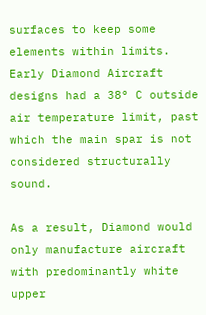surfaces to keep some elements within limits. Early Diamond Aircraft designs had a 38° C outside air temperature limit, past which the main spar is not considered structurally sound.

As a result, Diamond would only manufacture aircraft with predominantly white upper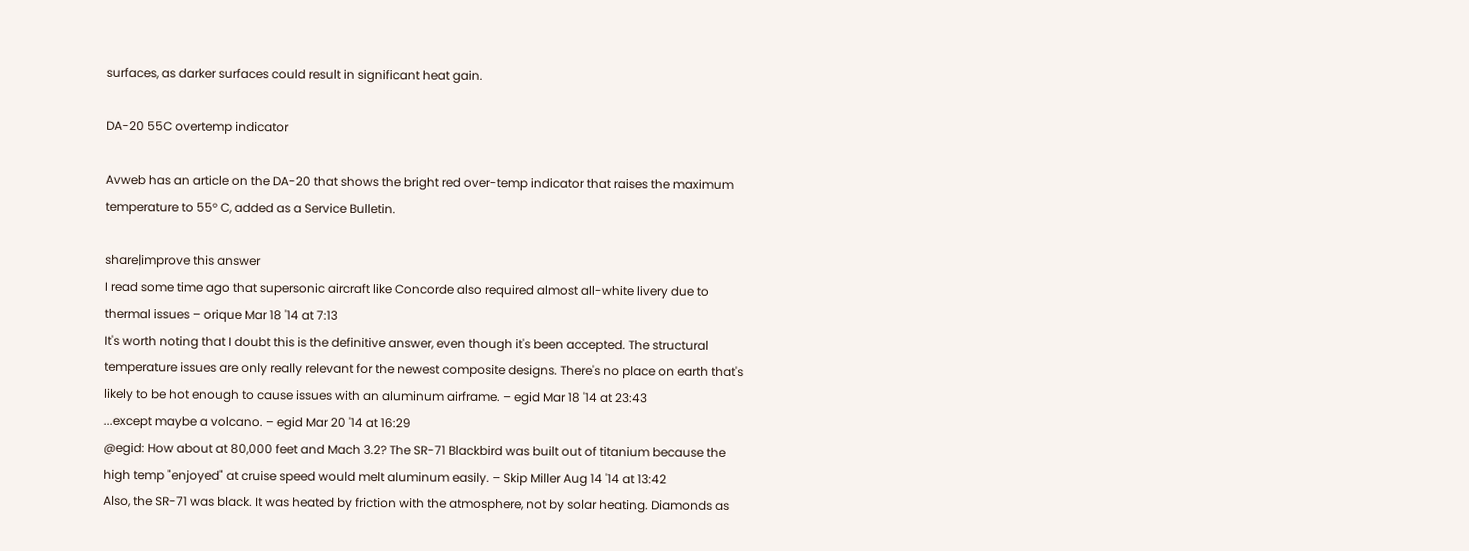surfaces, as darker surfaces could result in significant heat gain.

DA-20 55C overtemp indicator

Avweb has an article on the DA-20 that shows the bright red over-temp indicator that raises the maximum temperature to 55° C, added as a Service Bulletin.

share|improve this answer
I read some time ago that supersonic aircraft like Concorde also required almost all-white livery due to thermal issues – orique Mar 18 '14 at 7:13
It's worth noting that I doubt this is the definitive answer, even though it's been accepted. The structural temperature issues are only really relevant for the newest composite designs. There's no place on earth that's likely to be hot enough to cause issues with an aluminum airframe. – egid Mar 18 '14 at 23:43
...except maybe a volcano. – egid Mar 20 '14 at 16:29
@egid: How about at 80,000 feet and Mach 3.2? The SR-71 Blackbird was built out of titanium because the high temp "enjoyed" at cruise speed would melt aluminum easily. – Skip Miller Aug 14 '14 at 13:42
Also, the SR-71 was black. It was heated by friction with the atmosphere, not by solar heating. Diamonds as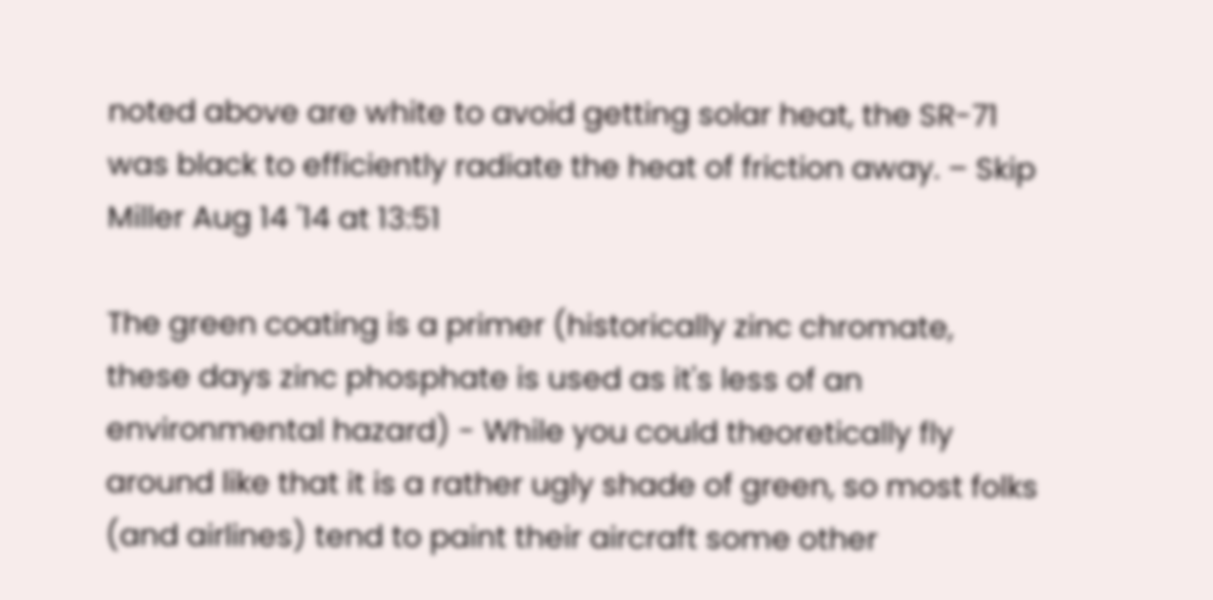noted above are white to avoid getting solar heat, the SR-71 was black to efficiently radiate the heat of friction away. – Skip Miller Aug 14 '14 at 13:51

The green coating is a primer (historically zinc chromate, these days zinc phosphate is used as it's less of an environmental hazard) - While you could theoretically fly around like that it is a rather ugly shade of green, so most folks (and airlines) tend to paint their aircraft some other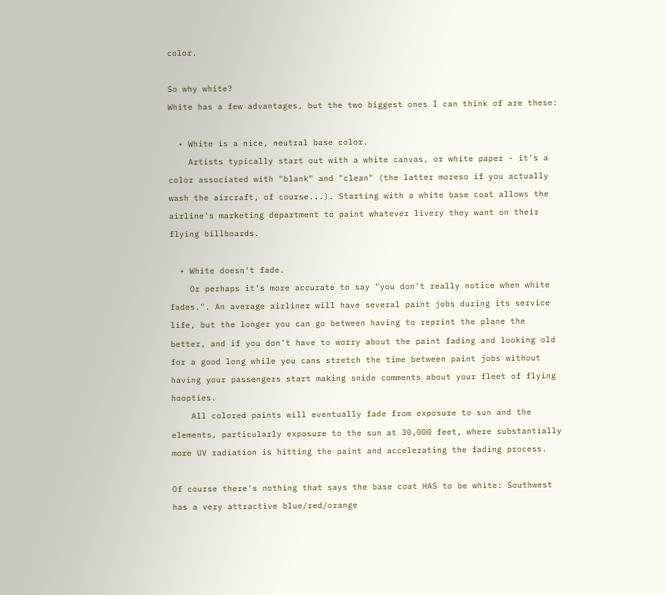color.

So why white?
White has a few advantages, but the two biggest ones I can think of are these:

  • White is a nice, neutral base color.
    Artists typically start out with a white canvas, or white paper - it's a color associated with "blank" and "clean" (the latter moreso if you actually wash the aircraft, of course...). Starting with a white base coat allows the airline's marketing department to paint whatever livery they want on their flying billboards.

  • White doesn't fade.
    Or perhaps it's more accurate to say "you don't really notice when white fades.". An average airliner will have several paint jobs during its service life, but the longer you can go between having to reprint the plane the better, and if you don't have to worry about the paint fading and looking old for a good long while you cans stretch the time between paint jobs without having your passengers start making snide comments about your fleet of flying hoopties.
    All colored paints will eventually fade from exposure to sun and the elements, particularly exposure to the sun at 30,000 feet, where substantially more UV radiation is hitting the paint and accelerating the fading process.

Of course there's nothing that says the base coat HAS to be white: Southwest has a very attractive blue/red/orange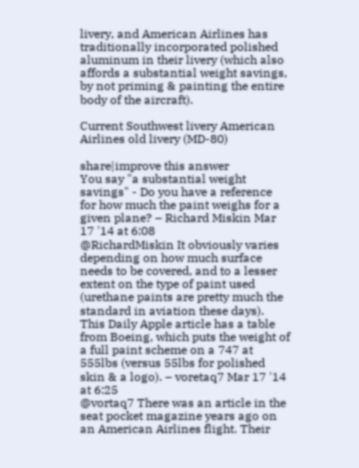livery, and American Airlines has traditionally incorporated polished aluminum in their livery (which also affords a substantial weight savings, by not priming & painting the entire body of the aircraft).

Current Southwest livery American Airlines old livery (MD-80)

share|improve this answer
You say "a substantial weight savings" - Do you have a reference for how much the paint weighs for a given plane? – Richard Miskin Mar 17 '14 at 6:08
@RichardMiskin It obviously varies depending on how much surface needs to be covered, and to a lesser extent on the type of paint used (urethane paints are pretty much the standard in aviation these days). This Daily Apple article has a table from Boeing, which puts the weight of a full paint scheme on a 747 at 555lbs (versus 55lbs for polished skin & a logo). – voretaq7 Mar 17 '14 at 6:25
@vortaq7 There was an article in the seat pocket magazine years ago on an American Airlines flight. Their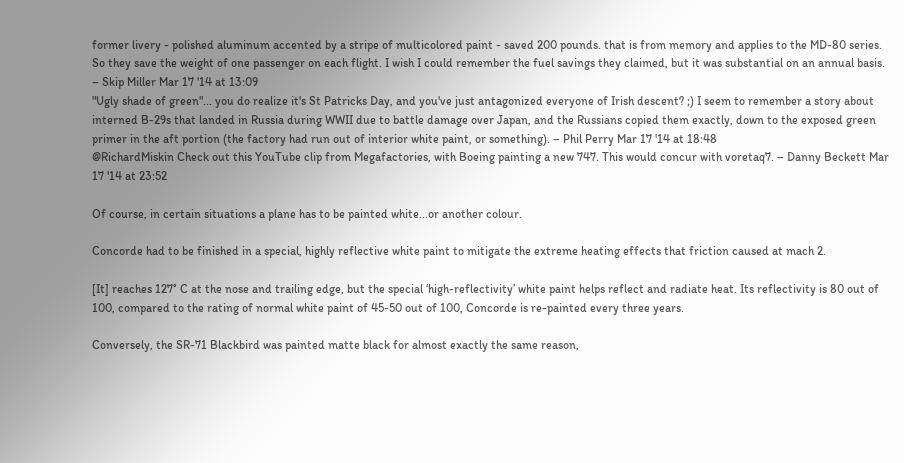former livery - polished aluminum accented by a stripe of multicolored paint - saved 200 pounds. that is from memory and applies to the MD-80 series. So they save the weight of one passenger on each flight. I wish I could remember the fuel savings they claimed, but it was substantial on an annual basis. – Skip Miller Mar 17 '14 at 13:09
"Ugly shade of green"... you do realize it's St Patricks Day, and you've just antagonized everyone of Irish descent? ;) I seem to remember a story about interned B-29s that landed in Russia during WWII due to battle damage over Japan, and the Russians copied them exactly, down to the exposed green primer in the aft portion (the factory had run out of interior white paint, or something). – Phil Perry Mar 17 '14 at 18:48
@RichardMiskin Check out this YouTube clip from Megafactories, with Boeing painting a new 747. This would concur with voretaq7. – Danny Beckett Mar 17 '14 at 23:52

Of course, in certain situations a plane has to be painted white...or another colour.

Concorde had to be finished in a special, highly reflective white paint to mitigate the extreme heating effects that friction caused at mach 2.

[It] reaches 127° C at the nose and trailing edge, but the special ‘high-reflectivity’ white paint helps reflect and radiate heat. Its reflectivity is 80 out of 100, compared to the rating of normal white paint of 45-50 out of 100, Concorde is re-painted every three years.

Conversely, the SR-71 Blackbird was painted matte black for almost exactly the same reason,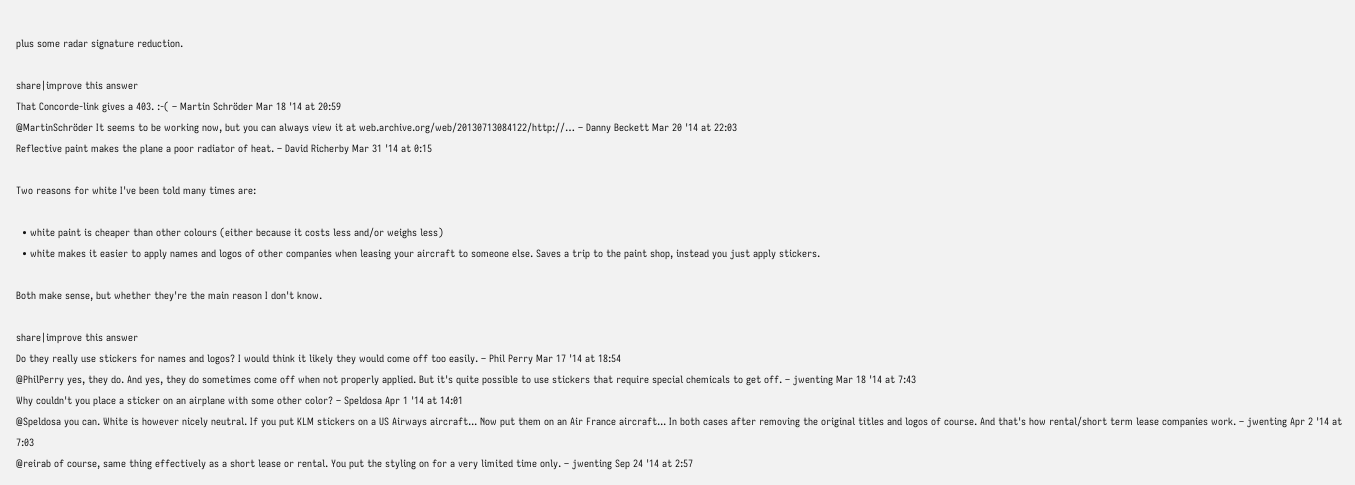plus some radar signature reduction.

share|improve this answer
That Concorde-link gives a 403. :-( – Martin Schröder Mar 18 '14 at 20:59
@MartinSchröder It seems to be working now, but you can always view it at web.archive.org/web/20130713084122/http://… – Danny Beckett Mar 20 '14 at 22:03
Reflective paint makes the plane a poor radiator of heat. – David Richerby Mar 31 '14 at 0:15

Two reasons for white I've been told many times are:

  • white paint is cheaper than other colours (either because it costs less and/or weighs less)
  • white makes it easier to apply names and logos of other companies when leasing your aircraft to someone else. Saves a trip to the paint shop, instead you just apply stickers.

Both make sense, but whether they're the main reason I don't know.

share|improve this answer
Do they really use stickers for names and logos? I would think it likely they would come off too easily. – Phil Perry Mar 17 '14 at 18:54
@PhilPerry yes, they do. And yes, they do sometimes come off when not properly applied. But it's quite possible to use stickers that require special chemicals to get off. – jwenting Mar 18 '14 at 7:43
Why couldn't you place a sticker on an airplane with some other color? – Speldosa Apr 1 '14 at 14:01
@Speldosa you can. White is however nicely neutral. If you put KLM stickers on a US Airways aircraft... Now put them on an Air France aircraft... In both cases after removing the original titles and logos of course. And that's how rental/short term lease companies work. – jwenting Apr 2 '14 at 7:03
@reirab of course, same thing effectively as a short lease or rental. You put the styling on for a very limited time only. – jwenting Sep 24 '14 at 2:57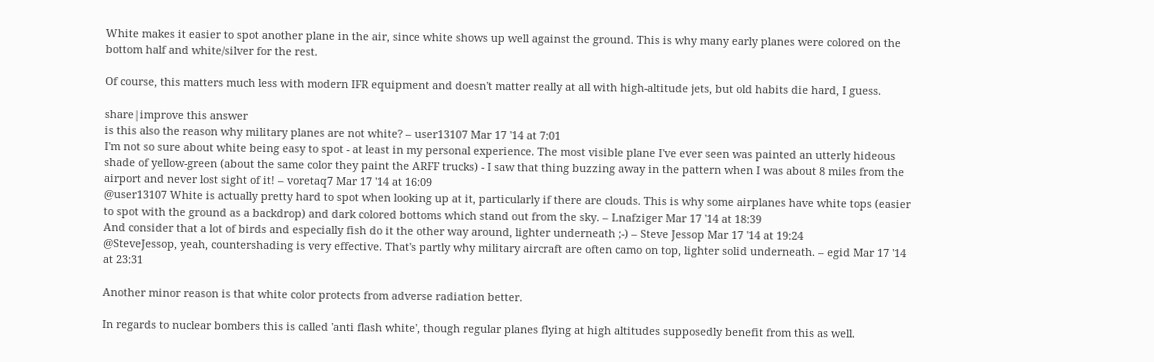White makes it easier to spot another plane in the air, since white shows up well against the ground. This is why many early planes were colored on the bottom half and white/silver for the rest.

Of course, this matters much less with modern IFR equipment and doesn't matter really at all with high-altitude jets, but old habits die hard, I guess.

share|improve this answer
is this also the reason why military planes are not white? – user13107 Mar 17 '14 at 7:01
I'm not so sure about white being easy to spot - at least in my personal experience. The most visible plane I've ever seen was painted an utterly hideous shade of yellow-green (about the same color they paint the ARFF trucks) - I saw that thing buzzing away in the pattern when I was about 8 miles from the airport and never lost sight of it! – voretaq7 Mar 17 '14 at 16:09
@user13107 White is actually pretty hard to spot when looking up at it, particularly if there are clouds. This is why some airplanes have white tops (easier to spot with the ground as a backdrop) and dark colored bottoms which stand out from the sky. – Lnafziger Mar 17 '14 at 18:39
And consider that a lot of birds and especially fish do it the other way around, lighter underneath ;-) – Steve Jessop Mar 17 '14 at 19:24
@SteveJessop, yeah, countershading is very effective. That's partly why military aircraft are often camo on top, lighter solid underneath. – egid Mar 17 '14 at 23:31

Another minor reason is that white color protects from adverse radiation better.

In regards to nuclear bombers this is called 'anti flash white', though regular planes flying at high altitudes supposedly benefit from this as well.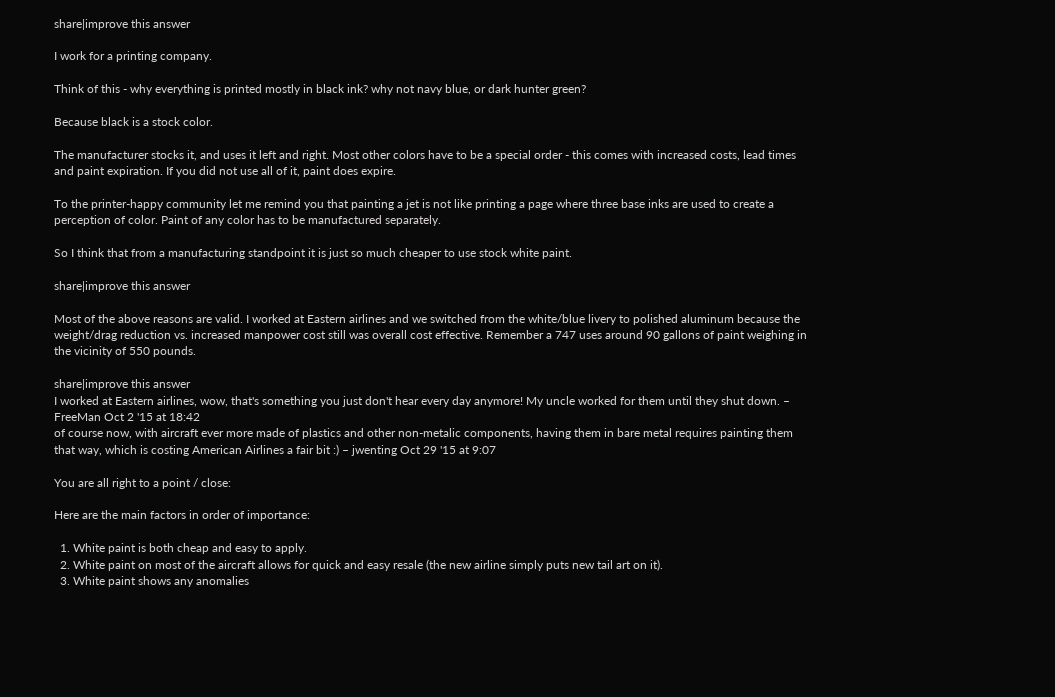share|improve this answer

I work for a printing company.

Think of this - why everything is printed mostly in black ink? why not navy blue, or dark hunter green?

Because black is a stock color.

The manufacturer stocks it, and uses it left and right. Most other colors have to be a special order - this comes with increased costs, lead times and paint expiration. If you did not use all of it, paint does expire.

To the printer-happy community let me remind you that painting a jet is not like printing a page where three base inks are used to create a perception of color. Paint of any color has to be manufactured separately.

So I think that from a manufacturing standpoint it is just so much cheaper to use stock white paint.

share|improve this answer

Most of the above reasons are valid. I worked at Eastern airlines and we switched from the white/blue livery to polished aluminum because the weight/drag reduction vs. increased manpower cost still was overall cost effective. Remember a 747 uses around 90 gallons of paint weighing in the vicinity of 550 pounds.

share|improve this answer
I worked at Eastern airlines, wow, that's something you just don't hear every day anymore! My uncle worked for them until they shut down. – FreeMan Oct 2 '15 at 18:42
of course now, with aircraft ever more made of plastics and other non-metalic components, having them in bare metal requires painting them that way, which is costing American Airlines a fair bit :) – jwenting Oct 29 '15 at 9:07

You are all right to a point / close:

Here are the main factors in order of importance:

  1. White paint is both cheap and easy to apply.
  2. White paint on most of the aircraft allows for quick and easy resale (the new airline simply puts new tail art on it).
  3. White paint shows any anomalies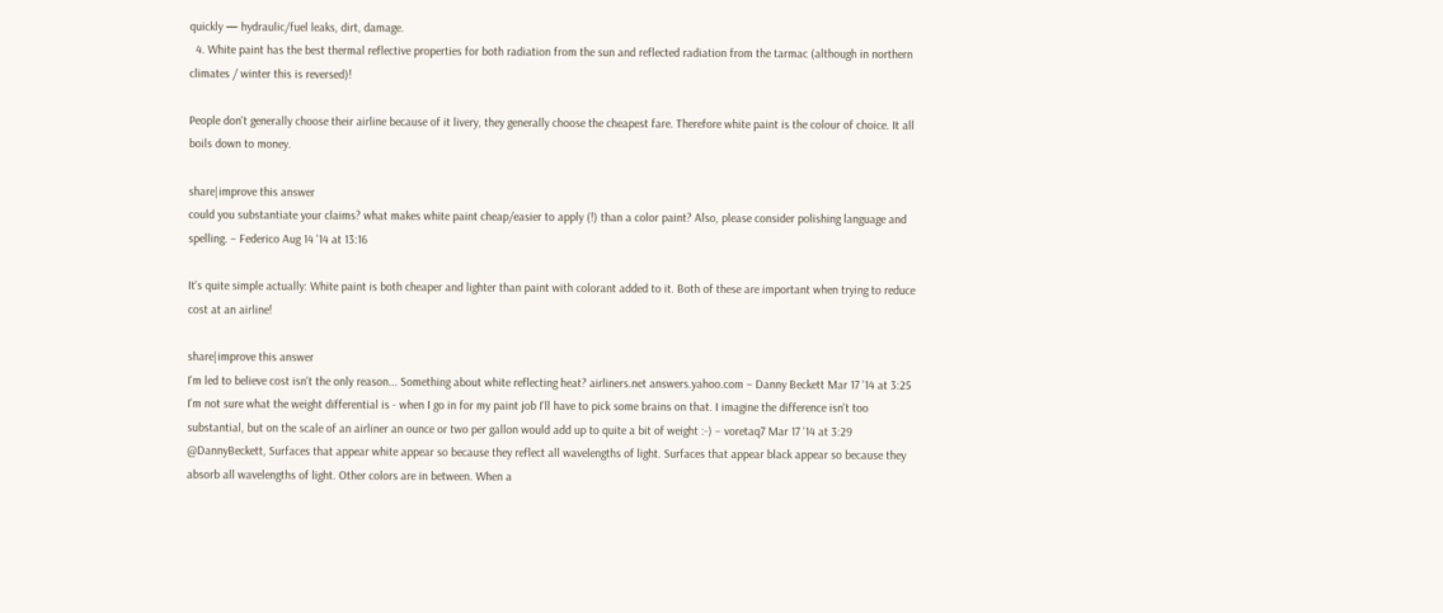quickly — hydraulic/fuel leaks, dirt, damage.
  4. White paint has the best thermal reflective properties for both radiation from the sun and reflected radiation from the tarmac (although in northern climates / winter this is reversed)!

People don't generally choose their airline because of it livery, they generally choose the cheapest fare. Therefore white paint is the colour of choice. It all boils down to money.

share|improve this answer
could you substantiate your claims? what makes white paint cheap/easier to apply (!) than a color paint? Also, please consider polishing language and spelling. – Federico Aug 14 '14 at 13:16

It's quite simple actually: White paint is both cheaper and lighter than paint with colorant added to it. Both of these are important when trying to reduce cost at an airline!

share|improve this answer
I'm led to believe cost isn't the only reason... Something about white reflecting heat? airliners.net answers.yahoo.com – Danny Beckett Mar 17 '14 at 3:25
I'm not sure what the weight differential is - when I go in for my paint job I'll have to pick some brains on that. I imagine the difference isn't too substantial, but on the scale of an airliner an ounce or two per gallon would add up to quite a bit of weight :-) – voretaq7 Mar 17 '14 at 3:29
@DannyBeckett, Surfaces that appear white appear so because they reflect all wavelengths of light. Surfaces that appear black appear so because they absorb all wavelengths of light. Other colors are in between. When a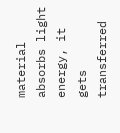material absorbs light energy, it gets transferred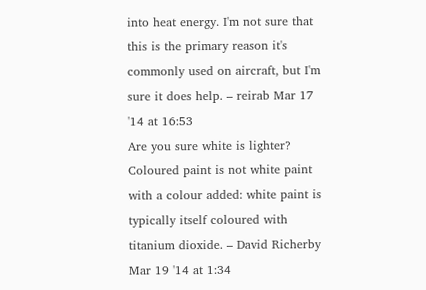into heat energy. I'm not sure that this is the primary reason it's commonly used on aircraft, but I'm sure it does help. – reirab Mar 17 '14 at 16:53
Are you sure white is lighter? Coloured paint is not white paint with a colour added: white paint is typically itself coloured with titanium dioxide. – David Richerby Mar 19 '14 at 1:34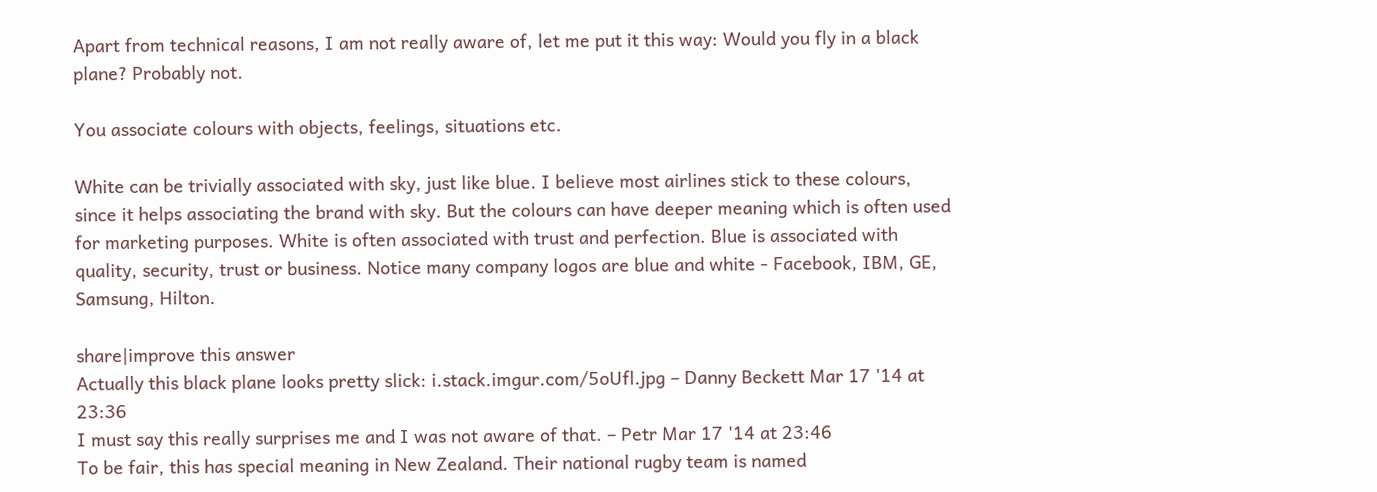Apart from technical reasons, I am not really aware of, let me put it this way: Would you fly in a black plane? Probably not.

You associate colours with objects, feelings, situations etc.

White can be trivially associated with sky, just like blue. I believe most airlines stick to these colours, since it helps associating the brand with sky. But the colours can have deeper meaning which is often used for marketing purposes. White is often associated with trust and perfection. Blue is associated with quality, security, trust or business. Notice many company logos are blue and white - Facebook, IBM, GE, Samsung, Hilton.

share|improve this answer
Actually this black plane looks pretty slick: i.stack.imgur.com/5oUfl.jpg – Danny Beckett Mar 17 '14 at 23:36
I must say this really surprises me and I was not aware of that. – Petr Mar 17 '14 at 23:46
To be fair, this has special meaning in New Zealand. Their national rugby team is named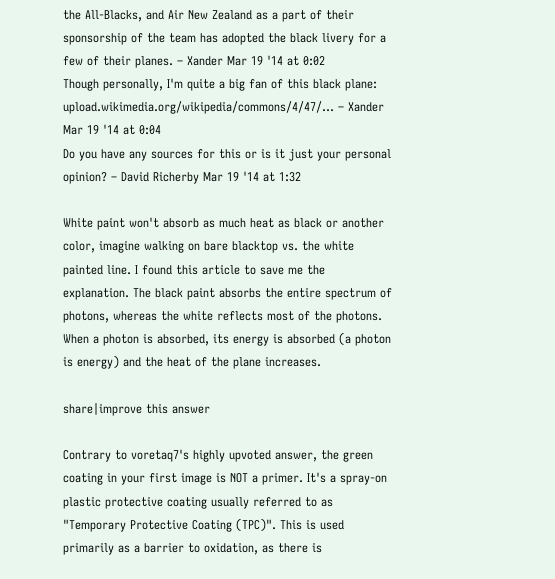the All-Blacks, and Air New Zealand as a part of their sponsorship of the team has adopted the black livery for a few of their planes. – Xander Mar 19 '14 at 0:02
Though personally, I'm quite a big fan of this black plane: upload.wikimedia.org/wikipedia/commons/4/47/… – Xander Mar 19 '14 at 0:04
Do you have any sources for this or is it just your personal opinion? – David Richerby Mar 19 '14 at 1:32

White paint won't absorb as much heat as black or another color, imagine walking on bare blacktop vs. the white painted line. I found this article to save me the explanation. The black paint absorbs the entire spectrum of photons, whereas the white reflects most of the photons. When a photon is absorbed, its energy is absorbed (a photon is energy) and the heat of the plane increases.

share|improve this answer

Contrary to voretaq7's highly upvoted answer, the green coating in your first image is NOT a primer. It's a spray-on plastic protective coating usually referred to as "Temporary Protective Coating (TPC)". This is used primarily as a barrier to oxidation, as there is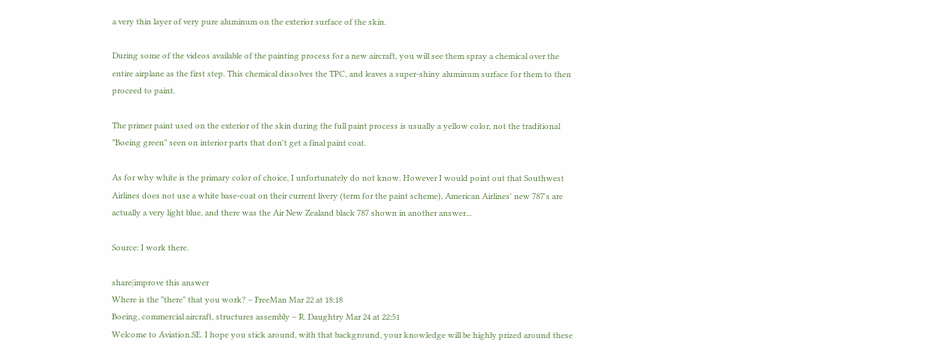a very thin layer of very pure aluminum on the exterior surface of the skin.

During some of the videos available of the painting process for a new aircraft, you will see them spray a chemical over the entire airplane as the first step. This chemical dissolves the TPC, and leaves a super-shiny aluminum surface for them to then proceed to paint.

The primer paint used on the exterior of the skin during the full paint process is usually a yellow color, not the traditional "Boeing green" seen on interior parts that don't get a final paint coat.

As for why white is the primary color of choice, I unfortunately do not know. However I would point out that Southwest Airlines does not use a white base-coat on their current livery (term for the paint scheme), American Airlines' new 787's are actually a very light blue, and there was the Air New Zealand black 787 shown in another answer...

Source: I work there.

share|improve this answer
Where is the "there" that you work? – FreeMan Mar 22 at 18:18
Boeing, commercial aircraft, structures assembly – R. Daughtry Mar 24 at 22:51
Welcome to Aviation.SE. I hope you stick around, with that background, your knowledge will be highly prized around these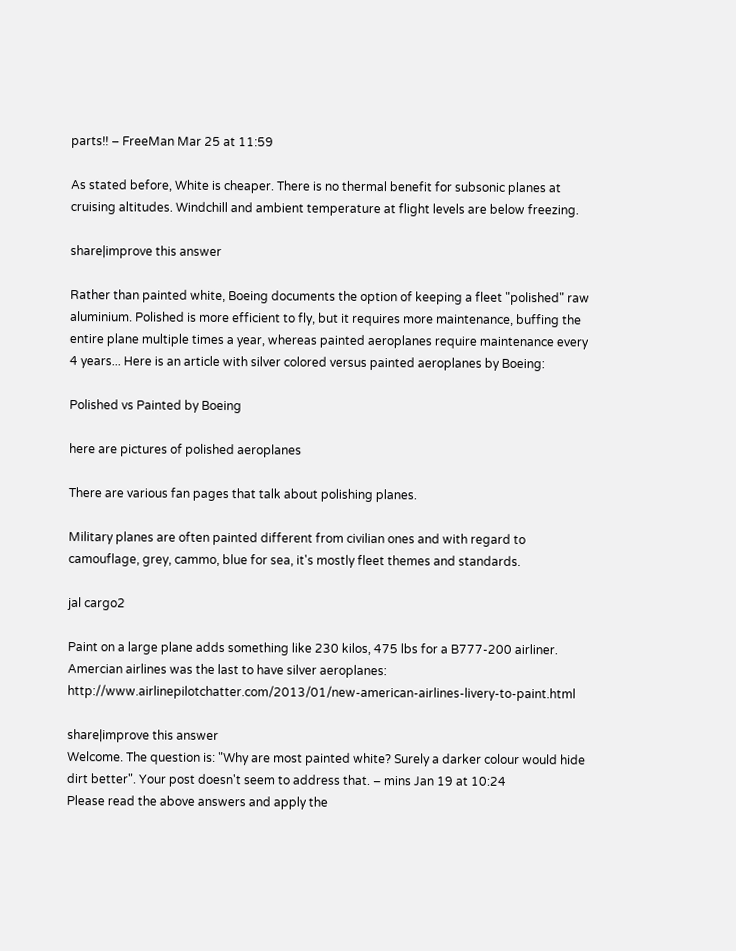parts!! – FreeMan Mar 25 at 11:59

As stated before, White is cheaper. There is no thermal benefit for subsonic planes at cruising altitudes. Windchill and ambient temperature at flight levels are below freezing.

share|improve this answer

Rather than painted white, Boeing documents the option of keeping a fleet "polished" raw aluminium. Polished is more efficient to fly, but it requires more maintenance, buffing the entire plane multiple times a year, whereas painted aeroplanes require maintenance every 4 years... Here is an article with silver colored versus painted aeroplanes by Boeing:

Polished vs Painted by Boeing

here are pictures of polished aeroplanes

There are various fan pages that talk about polishing planes.

Military planes are often painted different from civilian ones and with regard to camouflage, grey, cammo, blue for sea, it's mostly fleet themes and standards.

jal cargo2

Paint on a large plane adds something like 230 kilos, 475 lbs for a B777-200 airliner. Amercian airlines was the last to have silver aeroplanes: http://www.airlinepilotchatter.com/2013/01/new-american-airlines-livery-to-paint.html

share|improve this answer
Welcome. The question is: "Why are most painted white? Surely a darker colour would hide dirt better". Your post doesn't seem to address that. – mins Jan 19 at 10:24
Please read the above answers and apply the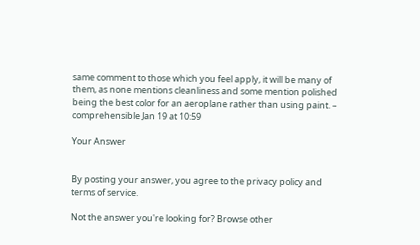same comment to those which you feel apply, it will be many of them, as none mentions cleanliness and some mention polished being the best color for an aeroplane rather than using paint. – comprehensible Jan 19 at 10:59

Your Answer


By posting your answer, you agree to the privacy policy and terms of service.

Not the answer you're looking for? Browse other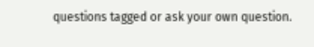questions tagged or ask your own question.